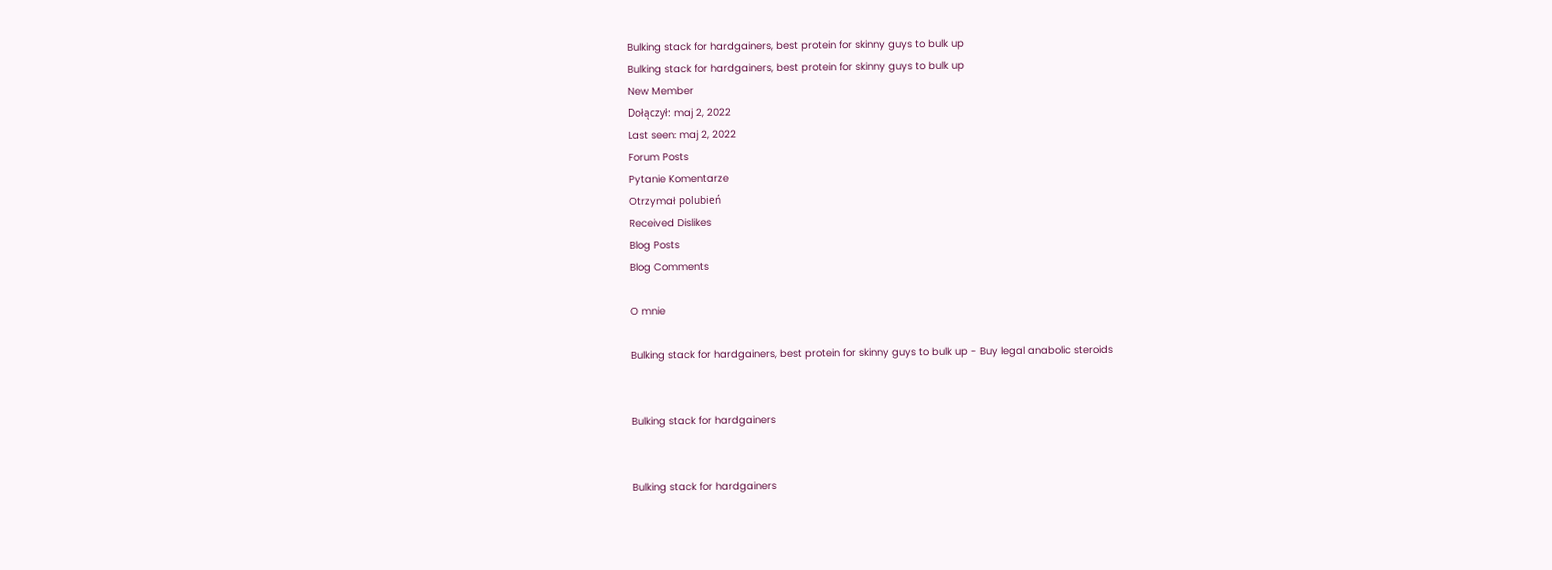Bulking stack for hardgainers, best protein for skinny guys to bulk up
Bulking stack for hardgainers, best protein for skinny guys to bulk up
New Member
Dołączył: maj 2, 2022
Last seen: maj 2, 2022
Forum Posts
Pytanie Komentarze
Otrzymał polubień
Received Dislikes
Blog Posts
Blog Comments

O mnie

Bulking stack for hardgainers, best protein for skinny guys to bulk up - Buy legal anabolic steroids


Bulking stack for hardgainers


Bulking stack for hardgainers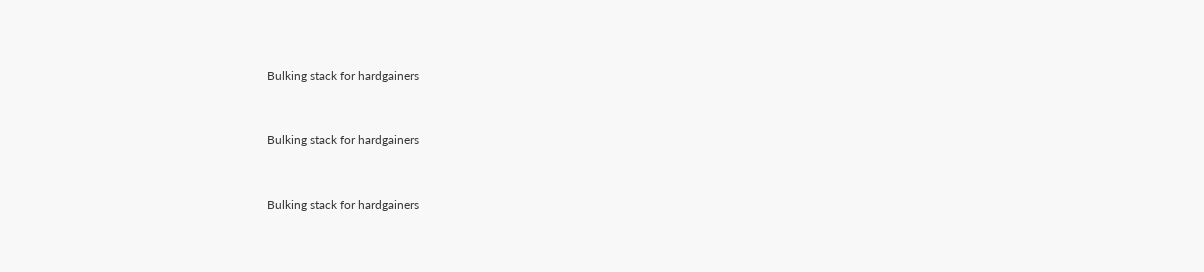Bulking stack for hardgainers


Bulking stack for hardgainers


Bulking stack for hardgainers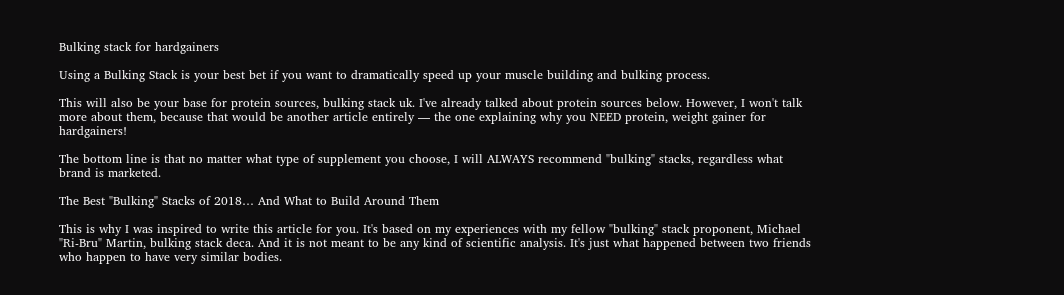Bulking stack for hardgainers

Using a Bulking Stack is your best bet if you want to dramatically speed up your muscle building and bulking process.

This will also be your base for protein sources, bulking stack uk. I've already talked about protein sources below. However, I won't talk more about them, because that would be another article entirely — the one explaining why you NEED protein, weight gainer for hardgainers!

The bottom line is that no matter what type of supplement you choose, I will ALWAYS recommend "bulking" stacks, regardless what brand is marketed.

The Best "Bulking" Stacks of 2018… And What to Build Around Them

This is why I was inspired to write this article for you. It's based on my experiences with my fellow "bulking" stack proponent, Michael "Ri-Bru" Martin, bulking stack deca. And it is not meant to be any kind of scientific analysis. It's just what happened between two friends who happen to have very similar bodies.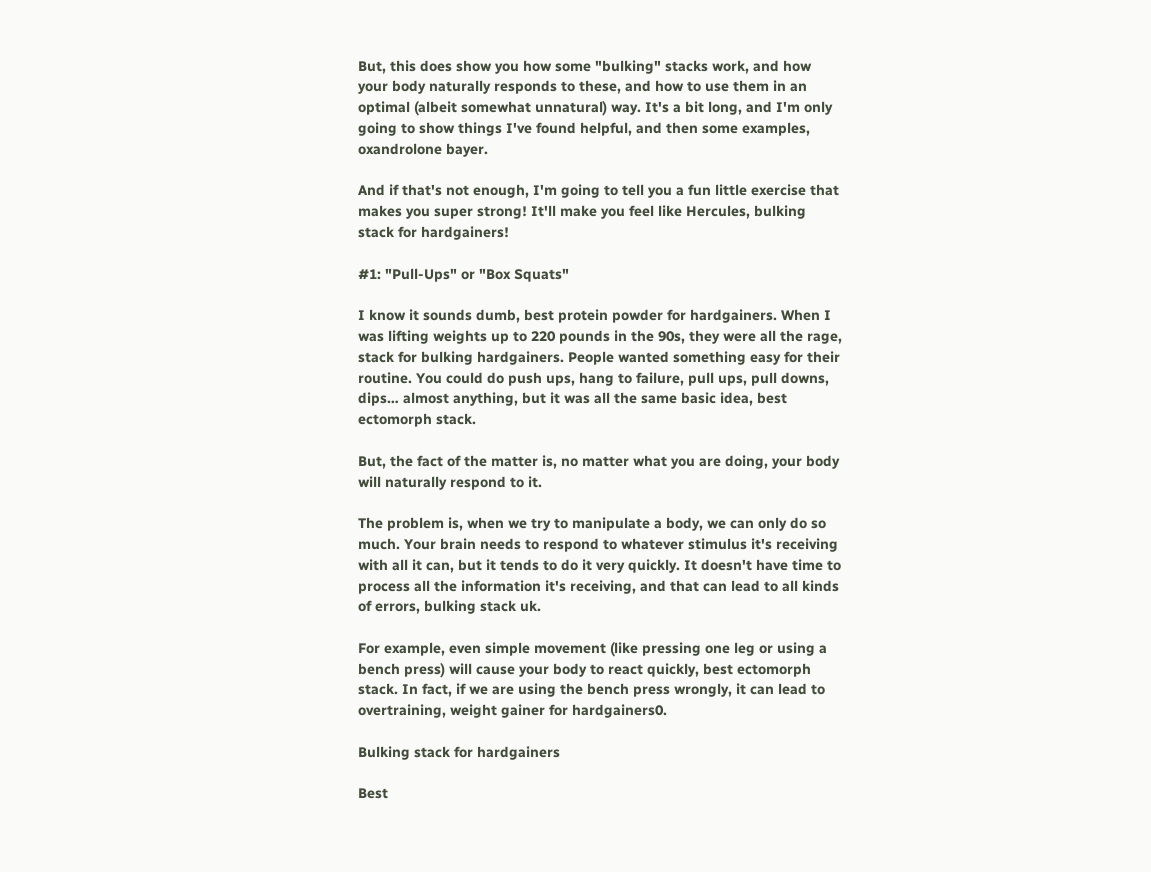But, this does show you how some "bulking" stacks work, and how your body naturally responds to these, and how to use them in an optimal (albeit somewhat unnatural) way. It's a bit long, and I'm only going to show things I've found helpful, and then some examples, oxandrolone bayer.

And if that's not enough, I'm going to tell you a fun little exercise that makes you super strong! It'll make you feel like Hercules, bulking stack for hardgainers!

#1: "Pull-Ups" or "Box Squats"

I know it sounds dumb, best protein powder for hardgainers. When I was lifting weights up to 220 pounds in the 90s, they were all the rage, stack for bulking hardgainers. People wanted something easy for their routine. You could do push ups, hang to failure, pull ups, pull downs, dips… almost anything, but it was all the same basic idea, best ectomorph stack.

But, the fact of the matter is, no matter what you are doing, your body will naturally respond to it.

The problem is, when we try to manipulate a body, we can only do so much. Your brain needs to respond to whatever stimulus it's receiving with all it can, but it tends to do it very quickly. It doesn't have time to process all the information it's receiving, and that can lead to all kinds of errors, bulking stack uk.

For example, even simple movement (like pressing one leg or using a bench press) will cause your body to react quickly, best ectomorph stack. In fact, if we are using the bench press wrongly, it can lead to overtraining, weight gainer for hardgainers0.

Bulking stack for hardgainers

Best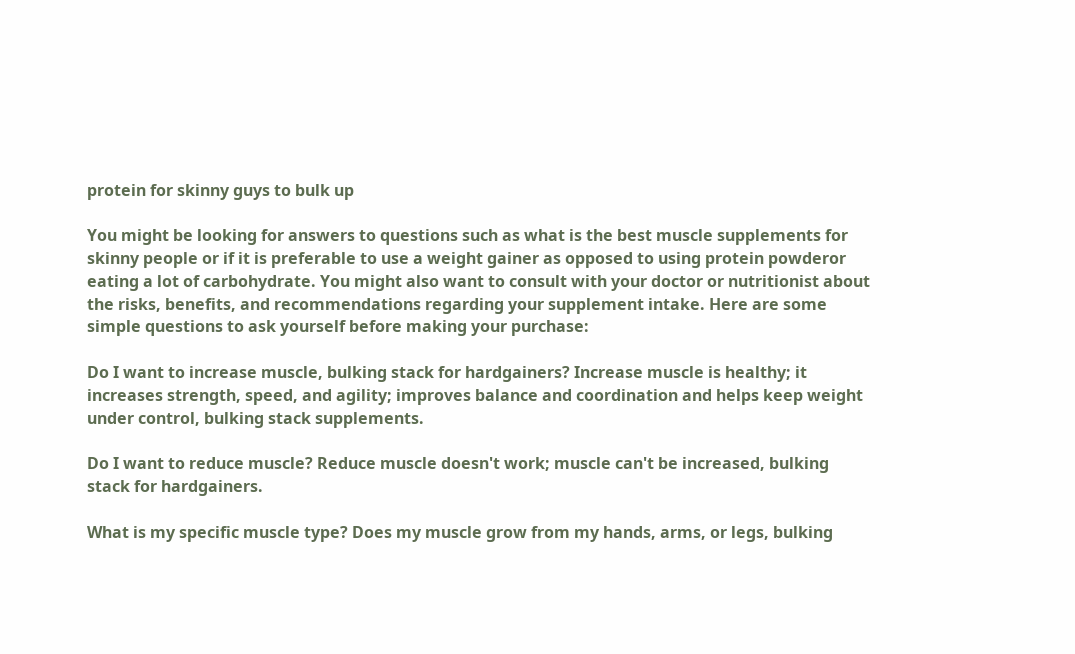protein for skinny guys to bulk up

You might be looking for answers to questions such as what is the best muscle supplements for skinny people or if it is preferable to use a weight gainer as opposed to using protein powderor eating a lot of carbohydrate. You might also want to consult with your doctor or nutritionist about the risks, benefits, and recommendations regarding your supplement intake. Here are some simple questions to ask yourself before making your purchase:

Do I want to increase muscle, bulking stack for hardgainers? Increase muscle is healthy; it increases strength, speed, and agility; improves balance and coordination and helps keep weight under control, bulking stack supplements.

Do I want to reduce muscle? Reduce muscle doesn't work; muscle can't be increased, bulking stack for hardgainers.

What is my specific muscle type? Does my muscle grow from my hands, arms, or legs, bulking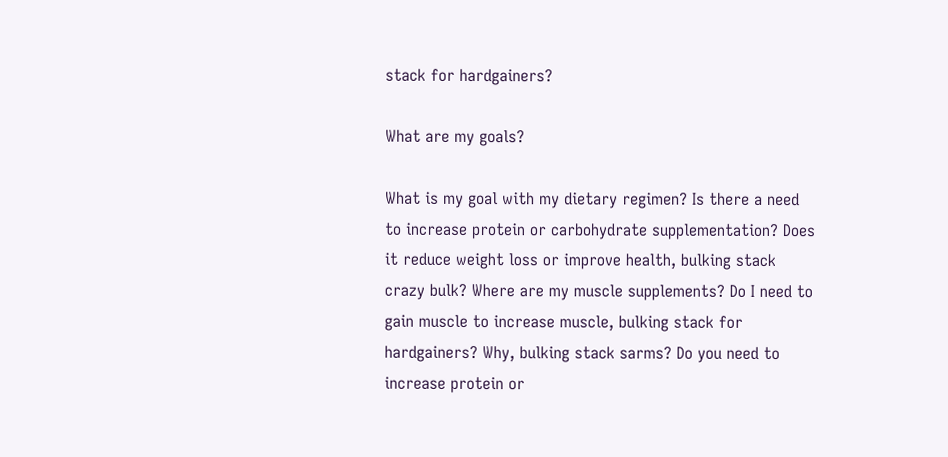stack for hardgainers?

What are my goals?

What is my goal with my dietary regimen? Is there a need to increase protein or carbohydrate supplementation? Does it reduce weight loss or improve health, bulking stack crazy bulk? Where are my muscle supplements? Do I need to gain muscle to increase muscle, bulking stack for hardgainers? Why, bulking stack sarms? Do you need to increase protein or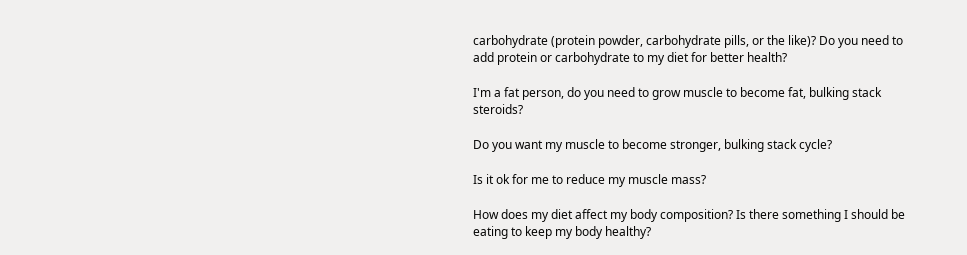carbohydrate (protein powder, carbohydrate pills, or the like)? Do you need to add protein or carbohydrate to my diet for better health?

I'm a fat person, do you need to grow muscle to become fat, bulking stack steroids?

Do you want my muscle to become stronger, bulking stack cycle?

Is it ok for me to reduce my muscle mass?

How does my diet affect my body composition? Is there something I should be eating to keep my body healthy?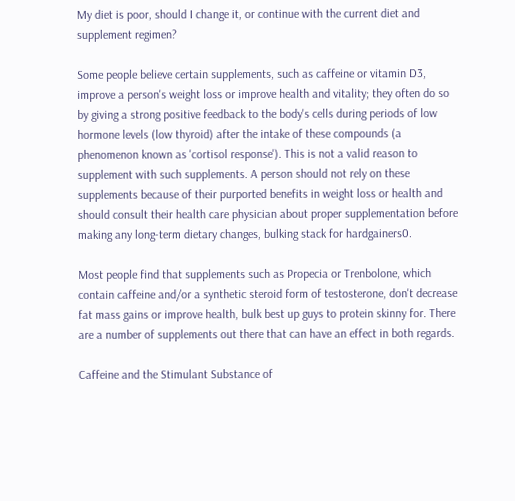My diet is poor, should I change it, or continue with the current diet and supplement regimen?

Some people believe certain supplements, such as caffeine or vitamin D3, improve a person's weight loss or improve health and vitality; they often do so by giving a strong positive feedback to the body's cells during periods of low hormone levels (low thyroid) after the intake of these compounds (a phenomenon known as 'cortisol response'). This is not a valid reason to supplement with such supplements. A person should not rely on these supplements because of their purported benefits in weight loss or health and should consult their health care physician about proper supplementation before making any long-term dietary changes, bulking stack for hardgainers0.

Most people find that supplements such as Propecia or Trenbolone, which contain caffeine and/or a synthetic steroid form of testosterone, don't decrease fat mass gains or improve health, bulk best up guys to protein skinny for. There are a number of supplements out there that can have an effect in both regards.

Caffeine and the Stimulant Substance of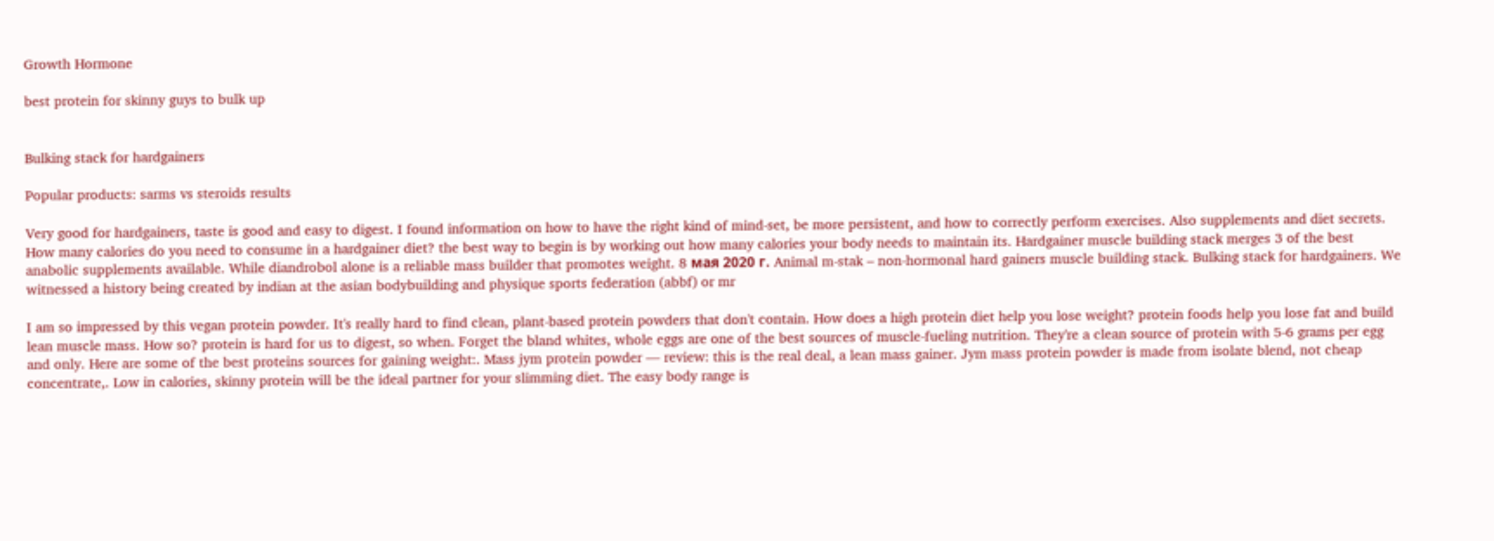Growth Hormone

best protein for skinny guys to bulk up


Bulking stack for hardgainers

Popular products: sarms vs steroids results

Very good for hardgainers, taste is good and easy to digest. I found information on how to have the right kind of mind-set, be more persistent, and how to correctly perform exercises. Also supplements and diet secrets. How many calories do you need to consume in a hardgainer diet? the best way to begin is by working out how many calories your body needs to maintain its. Hardgainer muscle building stack merges 3 of the best anabolic supplements available. While diandrobol alone is a reliable mass builder that promotes weight. 8 мая 2020 г. Animal m-stak – non-hormonal hard gainers muscle building stack. Bulking stack for hardgainers. We witnessed a history being created by indian at the asian bodybuilding and physique sports federation (abbf) or mr

I am so impressed by this vegan protein powder. It's really hard to find clean, plant-based protein powders that don't contain. How does a high protein diet help you lose weight? protein foods help you lose fat and build lean muscle mass. How so? protein is hard for us to digest, so when. Forget the bland whites, whole eggs are one of the best sources of muscle-fueling nutrition. They're a clean source of protein with 5-6 grams per egg and only. Here are some of the best proteins sources for gaining weight:. Mass jym protein powder — review: this is the real deal, a lean mass gainer. Jym mass protein powder is made from isolate blend, not cheap concentrate,. Low in calories, skinny protein will be the ideal partner for your slimming diet. The easy body range is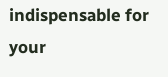indispensable for your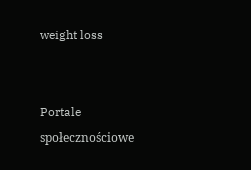weight loss


Portale społecznościowe